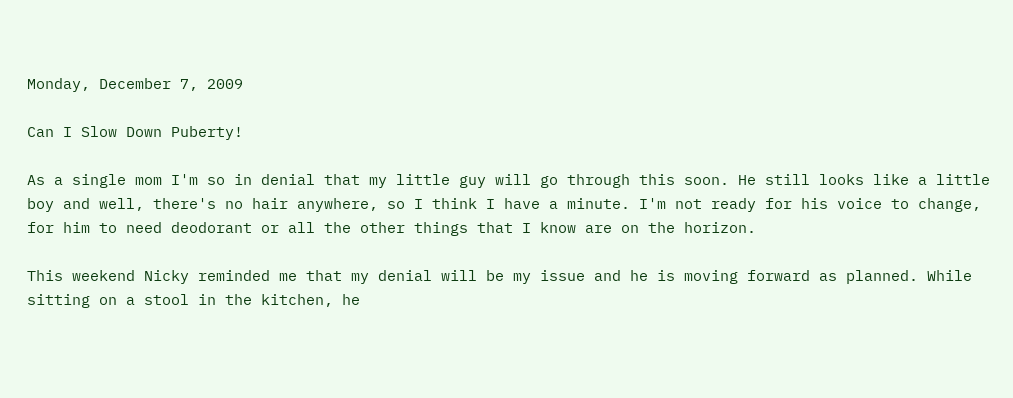Monday, December 7, 2009

Can I Slow Down Puberty!

As a single mom I'm so in denial that my little guy will go through this soon. He still looks like a little boy and well, there's no hair anywhere, so I think I have a minute. I'm not ready for his voice to change, for him to need deodorant or all the other things that I know are on the horizon.

This weekend Nicky reminded me that my denial will be my issue and he is moving forward as planned. While sitting on a stool in the kitchen, he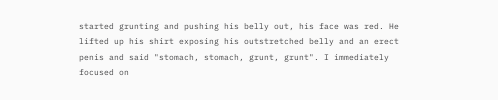started grunting and pushing his belly out, his face was red. He lifted up his shirt exposing his outstretched belly and an erect penis and said "stomach, stomach, grunt, grunt". I immediately focused on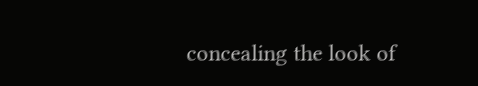concealing the look of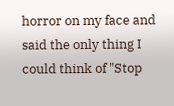horror on my face and said the only thing I could think of "Stop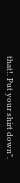that!. Put your shirt down".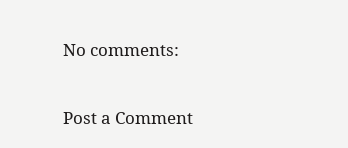No comments:

Post a Comment